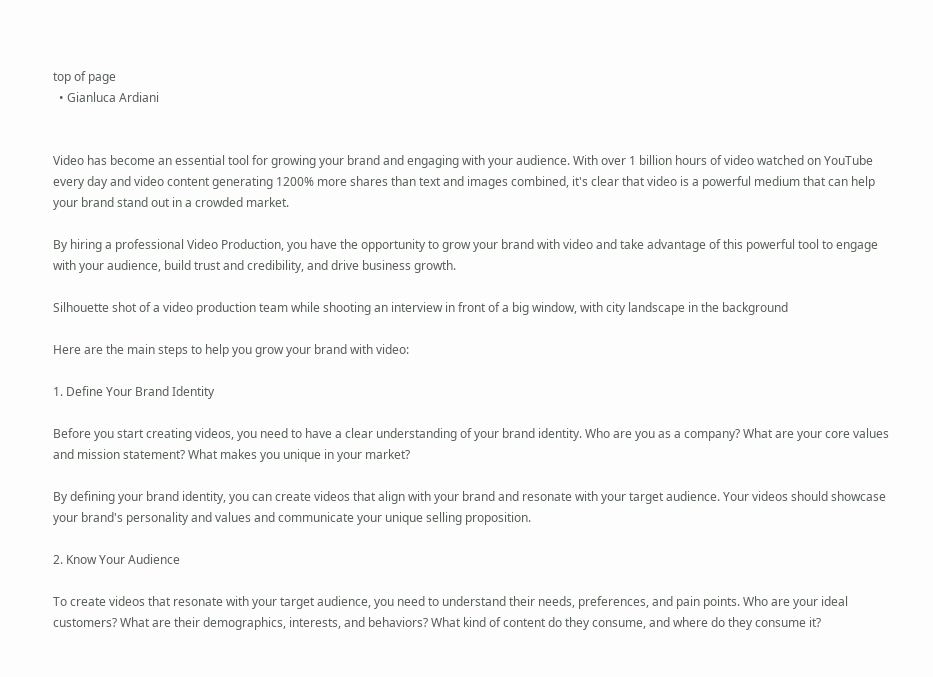top of page
  • Gianluca Ardiani


Video has become an essential tool for growing your brand and engaging with your audience. With over 1 billion hours of video watched on YouTube every day and video content generating 1200% more shares than text and images combined, it's clear that video is a powerful medium that can help your brand stand out in a crowded market.

By hiring a professional Video Production, you have the opportunity to grow your brand with video and take advantage of this powerful tool to engage with your audience, build trust and credibility, and drive business growth.

Silhouette shot of a video production team while shooting an interview in front of a big window, with city landscape in the background

Here are the main steps to help you grow your brand with video:

1. Define Your Brand Identity

Before you start creating videos, you need to have a clear understanding of your brand identity. Who are you as a company? What are your core values and mission statement? What makes you unique in your market?

By defining your brand identity, you can create videos that align with your brand and resonate with your target audience. Your videos should showcase your brand's personality and values and communicate your unique selling proposition.

2. Know Your Audience

To create videos that resonate with your target audience, you need to understand their needs, preferences, and pain points. Who are your ideal customers? What are their demographics, interests, and behaviors? What kind of content do they consume, and where do they consume it?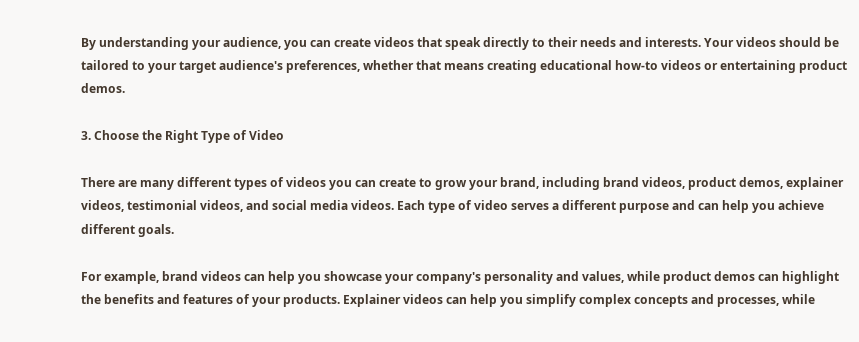By understanding your audience, you can create videos that speak directly to their needs and interests. Your videos should be tailored to your target audience's preferences, whether that means creating educational how-to videos or entertaining product demos.

3. Choose the Right Type of Video

There are many different types of videos you can create to grow your brand, including brand videos, product demos, explainer videos, testimonial videos, and social media videos. Each type of video serves a different purpose and can help you achieve different goals.

For example, brand videos can help you showcase your company's personality and values, while product demos can highlight the benefits and features of your products. Explainer videos can help you simplify complex concepts and processes, while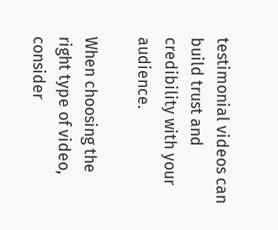testimonial videos can build trust and credibility with your audience.

When choosing the right type of video, consider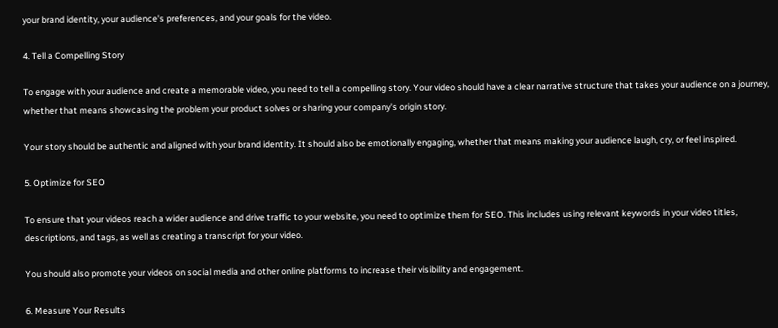your brand identity, your audience's preferences, and your goals for the video.

4. Tell a Compelling Story

To engage with your audience and create a memorable video, you need to tell a compelling story. Your video should have a clear narrative structure that takes your audience on a journey, whether that means showcasing the problem your product solves or sharing your company's origin story.

Your story should be authentic and aligned with your brand identity. It should also be emotionally engaging, whether that means making your audience laugh, cry, or feel inspired.

5. Optimize for SEO

To ensure that your videos reach a wider audience and drive traffic to your website, you need to optimize them for SEO. This includes using relevant keywords in your video titles, descriptions, and tags, as well as creating a transcript for your video.

You should also promote your videos on social media and other online platforms to increase their visibility and engagement.

6. Measure Your Results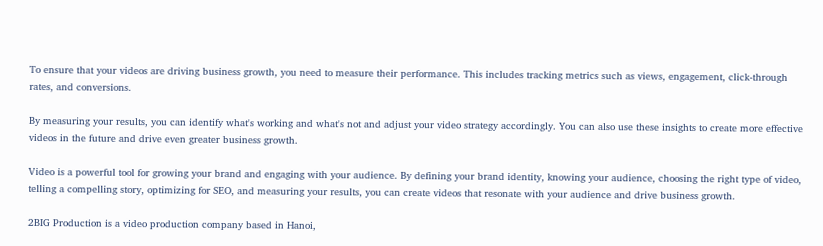To ensure that your videos are driving business growth, you need to measure their performance. This includes tracking metrics such as views, engagement, click-through rates, and conversions.

By measuring your results, you can identify what's working and what's not and adjust your video strategy accordingly. You can also use these insights to create more effective videos in the future and drive even greater business growth.

Video is a powerful tool for growing your brand and engaging with your audience. By defining your brand identity, knowing your audience, choosing the right type of video, telling a compelling story, optimizing for SEO, and measuring your results, you can create videos that resonate with your audience and drive business growth.

2BIG Production is a video production company based in Hanoi,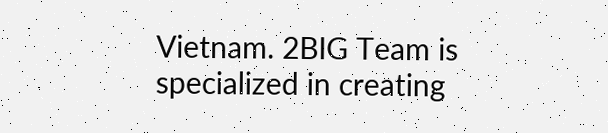Vietnam. 2BIG Team is specialized in creating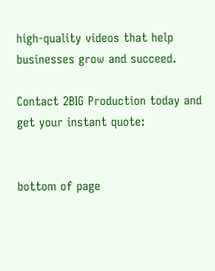high-quality videos that help businesses grow and succeed.

Contact 2BIG Production today and get your instant quote:


bottom of page